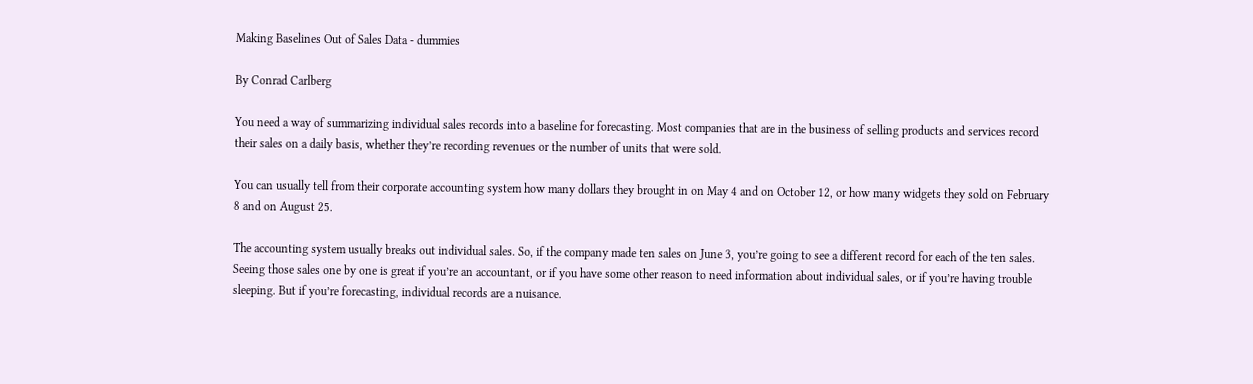Making Baselines Out of Sales Data - dummies

By Conrad Carlberg

You need a way of summarizing individual sales records into a baseline for forecasting. Most companies that are in the business of selling products and services record their sales on a daily basis, whether they’re recording revenues or the number of units that were sold.

You can usually tell from their corporate accounting system how many dollars they brought in on May 4 and on October 12, or how many widgets they sold on February 8 and on August 25.

The accounting system usually breaks out individual sales. So, if the company made ten sales on June 3, you’re going to see a different record for each of the ten sales. Seeing those sales one by one is great if you’re an accountant, or if you have some other reason to need information about individual sales, or if you’re having trouble sleeping. But if you’re forecasting, individual records are a nuisance.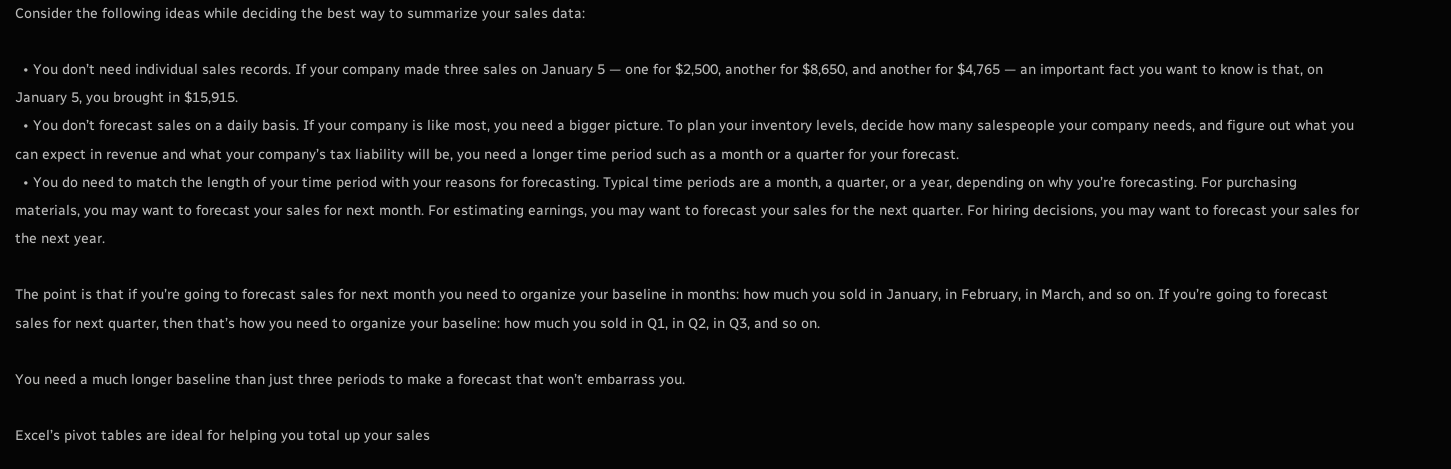Consider the following ideas while deciding the best way to summarize your sales data:

  • You don’t need individual sales records. If your company made three sales on January 5 — one for $2,500, another for $8,650, and another for $4,765 — an important fact you want to know is that, on January 5, you brought in $15,915.
  • You don’t forecast sales on a daily basis. If your company is like most, you need a bigger picture. To plan your inventory levels, decide how many salespeople your company needs, and figure out what you can expect in revenue and what your company’s tax liability will be, you need a longer time period such as a month or a quarter for your forecast.
  • You do need to match the length of your time period with your reasons for forecasting. Typical time periods are a month, a quarter, or a year, depending on why you’re forecasting. For purchasing materials, you may want to forecast your sales for next month. For estimating earnings, you may want to forecast your sales for the next quarter. For hiring decisions, you may want to forecast your sales for the next year.

The point is that if you’re going to forecast sales for next month you need to organize your baseline in months: how much you sold in January, in February, in March, and so on. If you’re going to forecast sales for next quarter, then that’s how you need to organize your baseline: how much you sold in Q1, in Q2, in Q3, and so on.

You need a much longer baseline than just three periods to make a forecast that won’t embarrass you.

Excel’s pivot tables are ideal for helping you total up your sales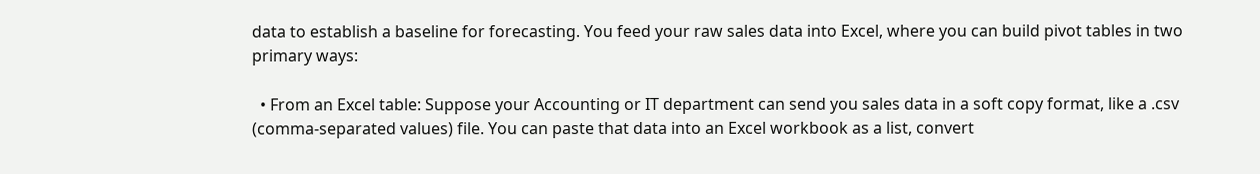data to establish a baseline for forecasting. You feed your raw sales data into Excel, where you can build pivot tables in two primary ways:

  • From an Excel table: Suppose your Accounting or IT department can send you sales data in a soft copy format, like a .csv (comma-separated values) file. You can paste that data into an Excel workbook as a list, convert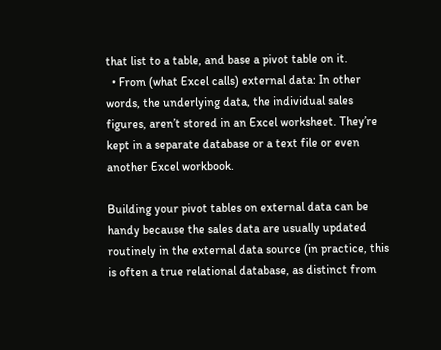that list to a table, and base a pivot table on it.
  • From (what Excel calls) external data: In other words, the underlying data, the individual sales figures, aren’t stored in an Excel worksheet. They’re kept in a separate database or a text file or even another Excel workbook.

Building your pivot tables on external data can be handy because the sales data are usually updated routinely in the external data source (in practice, this is often a true relational database, as distinct from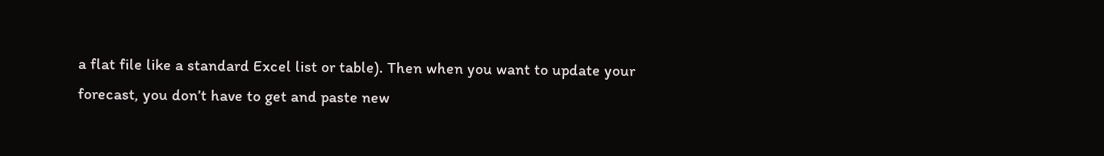a flat file like a standard Excel list or table). Then when you want to update your forecast, you don’t have to get and paste new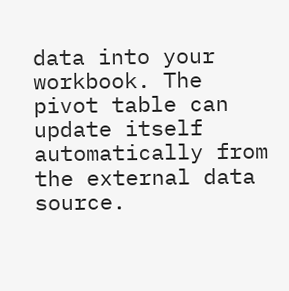data into your workbook. The pivot table can update itself automatically from the external data source.